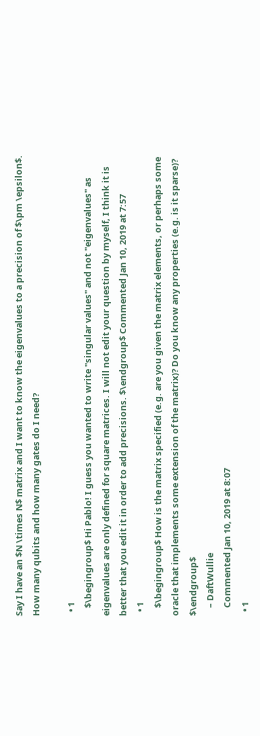Say I have an $N \times N$ matrix and I want to know the eigenvalues to a precision of $\pm \epsilon$. How many qubits and how many gates do I need?

  • 1
    $\begingroup$ Hi Pablo! I guess you wanted to write "singular values" and not "eigenvalues" as eigenvalues are only defined for square matrices. I will not edit your question by myself, I think it is better that you edit it in order to add precisions. $\endgroup$ Commented Jan 10, 2019 at 7:57
  • 1
    $\begingroup$ How is the matrix specified (e.g. are you given the matrix elements, or perhaps some oracle that implements some extension of the matrix)? Do you know any properties (e.g. is it sparse)? $\endgroup$
    – DaftWullie
    Commented Jan 10, 2019 at 8:07
  • 1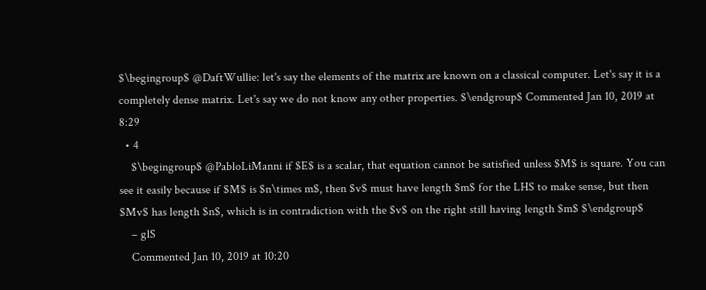$\begingroup$ @DaftWullie: let's say the elements of the matrix are known on a classical computer. Let's say it is a completely dense matrix. Let's say we do not know any other properties. $\endgroup$ Commented Jan 10, 2019 at 8:29
  • 4
    $\begingroup$ @PabloLiManni if $E$ is a scalar, that equation cannot be satisfied unless $M$ is square. You can see it easily because if $M$ is $n\times m$, then $v$ must have length $m$ for the LHS to make sense, but then $Mv$ has length $n$, which is in contradiction with the $v$ on the right still having length $m$ $\endgroup$
    – glS
    Commented Jan 10, 2019 at 10:20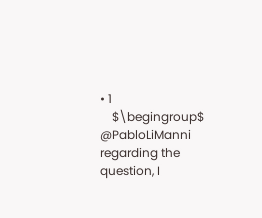• 1
    $\begingroup$ @PabloLiManni regarding the question, I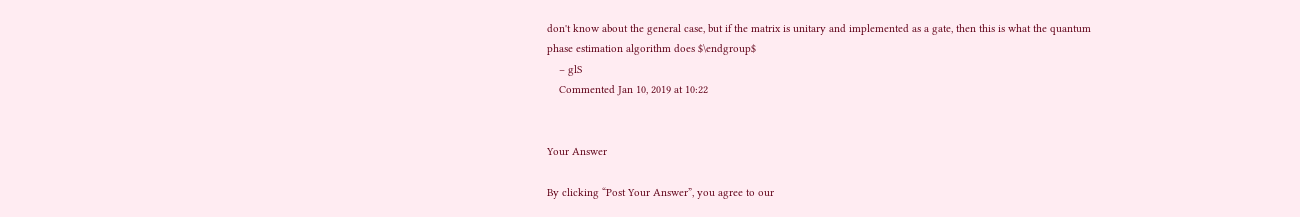don't know about the general case, but if the matrix is unitary and implemented as a gate, then this is what the quantum phase estimation algorithm does $\endgroup$
    – glS
    Commented Jan 10, 2019 at 10:22


Your Answer

By clicking “Post Your Answer”, you agree to our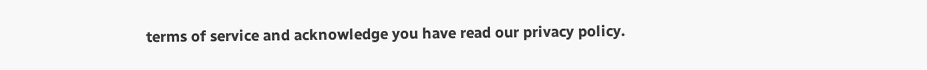terms of service and acknowledge you have read our privacy policy.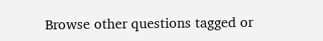Browse other questions tagged or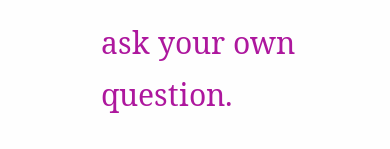ask your own question.